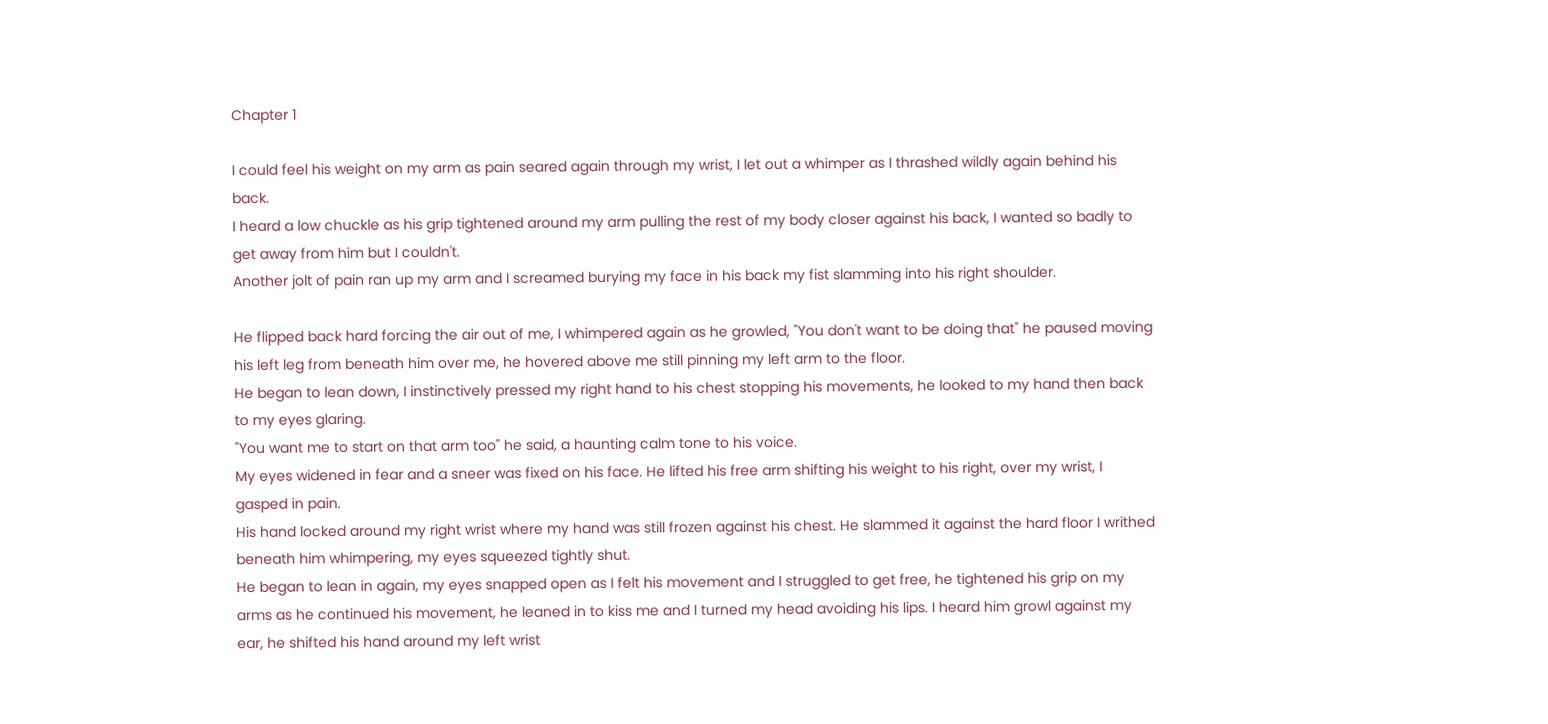Chapter 1

I could feel his weight on my arm as pain seared again through my wrist, I let out a whimper as I thrashed wildly again behind his back.
I heard a low chuckle as his grip tightened around my arm pulling the rest of my body closer against his back, I wanted so badly to get away from him but I couldn't.
Another jolt of pain ran up my arm and I screamed burying my face in his back my fist slamming into his right shoulder.

He flipped back hard forcing the air out of me, I whimpered again as he growled, "You don't want to be doing that" he paused moving his left leg from beneath him over me, he hovered above me still pinning my left arm to the floor.
He began to lean down, I instinctively pressed my right hand to his chest stopping his movements, he looked to my hand then back to my eyes glaring.
"You want me to start on that arm too" he said, a haunting calm tone to his voice.
My eyes widened in fear and a sneer was fixed on his face. He lifted his free arm shifting his weight to his right, over my wrist, I gasped in pain.
His hand locked around my right wrist where my hand was still frozen against his chest. He slammed it against the hard floor I writhed beneath him whimpering, my eyes squeezed tightly shut.
He began to lean in again, my eyes snapped open as I felt his movement and I struggled to get free, he tightened his grip on my arms as he continued his movement, he leaned in to kiss me and I turned my head avoiding his lips. I heard him growl against my ear, he shifted his hand around my left wrist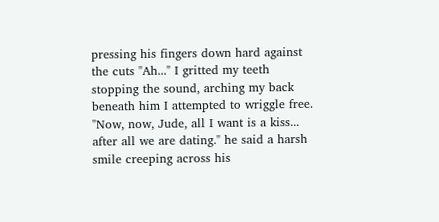pressing his fingers down hard against the cuts "Ah..." I gritted my teeth stopping the sound, arching my back beneath him I attempted to wriggle free. "Now, now, Jude, all I want is a kiss... after all we are dating." he said a harsh smile creeping across his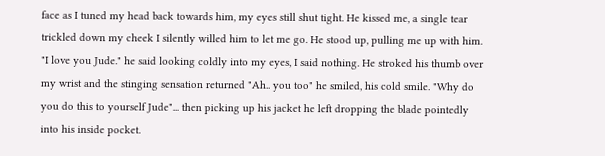face as I tuned my head back towards him, my eyes still shut tight. He kissed me, a single tear trickled down my cheek I silently willed him to let me go. He stood up, pulling me up with him.
"I love you Jude." he said looking coldly into my eyes, I said nothing. He stroked his thumb over my wrist and the stinging sensation returned "Ah.. you too" he smiled, his cold smile. "Why do you do this to yourself Jude"... then picking up his jacket he left dropping the blade pointedly into his inside pocket.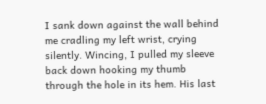I sank down against the wall behind me cradling my left wrist, crying silently. Wincing, I pulled my sleeve back down hooking my thumb through the hole in its hem. His last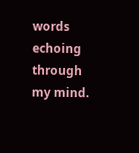words echoing through my mind.